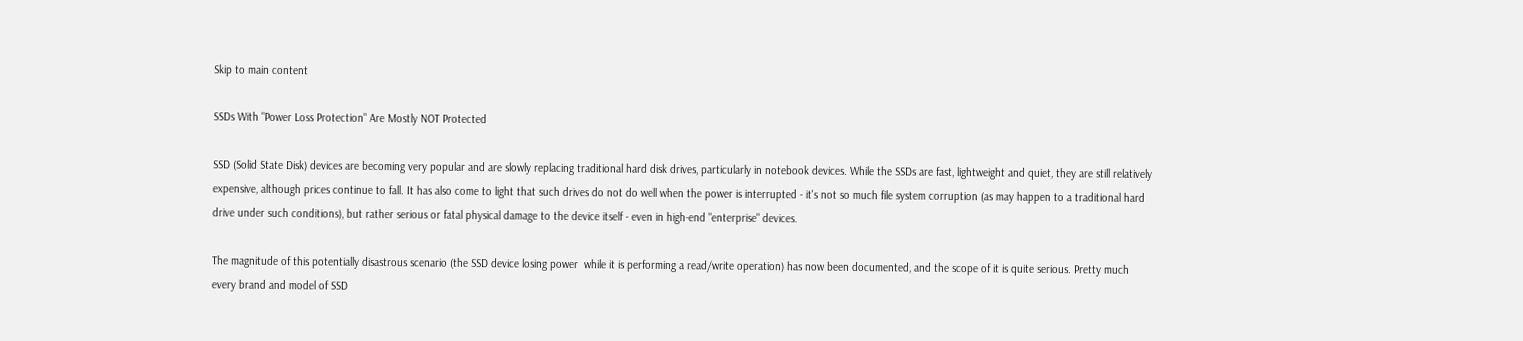Skip to main content

SSDs With "Power Loss Protection" Are Mostly NOT Protected

SSD (Solid State Disk) devices are becoming very popular and are slowly replacing traditional hard disk drives, particularly in notebook devices. While the SSDs are fast, lightweight and quiet, they are still relatively expensive, although prices continue to fall. It has also come to light that such drives do not do well when the power is interrupted - it's not so much file system corruption (as may happen to a traditional hard drive under such conditions), but rather serious or fatal physical damage to the device itself - even in high-end "enterprise" devices.

The magnitude of this potentially disastrous scenario (the SSD device losing power  while it is performing a read/write operation) has now been documented, and the scope of it is quite serious. Pretty much every brand and model of SSD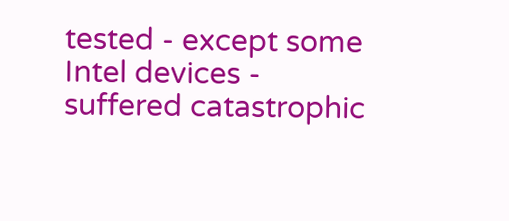tested - except some Intel devices - suffered catastrophic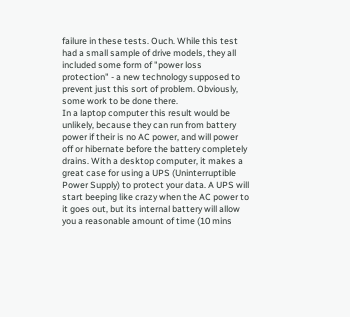failure in these tests. Ouch. While this test had a small sample of drive models, they all included some form of "power loss protection" - a new technology supposed to prevent just this sort of problem. Obviously, some work to be done there.
In a laptop computer this result would be unlikely, because they can run from battery power if their is no AC power, and will power off or hibernate before the battery completely drains. With a desktop computer, it makes a great case for using a UPS (Uninterruptible Power Supply) to protect your data. A UPS will start beeping like crazy when the AC power to it goes out, but its internal battery will allow you a reasonable amount of time (10 mins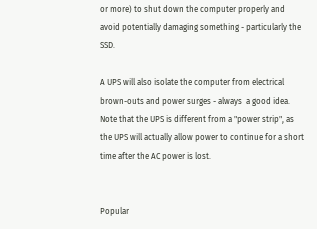or more) to shut down the computer properly and avoid potentially damaging something - particularly the SSD.

A UPS will also isolate the computer from electrical brown-outs and power surges - always  a good idea. Note that the UPS is different from a "power strip", as the UPS will actually allow power to continue for a short time after the AC power is lost.


Popular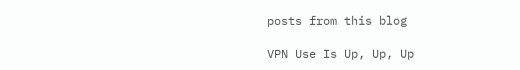posts from this blog

VPN Use Is Up, Up, Up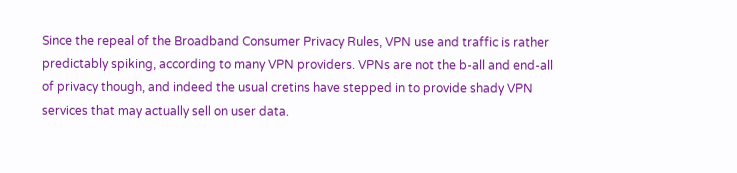Since the repeal of the Broadband Consumer Privacy Rules, VPN use and traffic is rather predictably spiking, according to many VPN providers. VPNs are not the b-all and end-all of privacy though, and indeed the usual cretins have stepped in to provide shady VPN services that may actually sell on user data.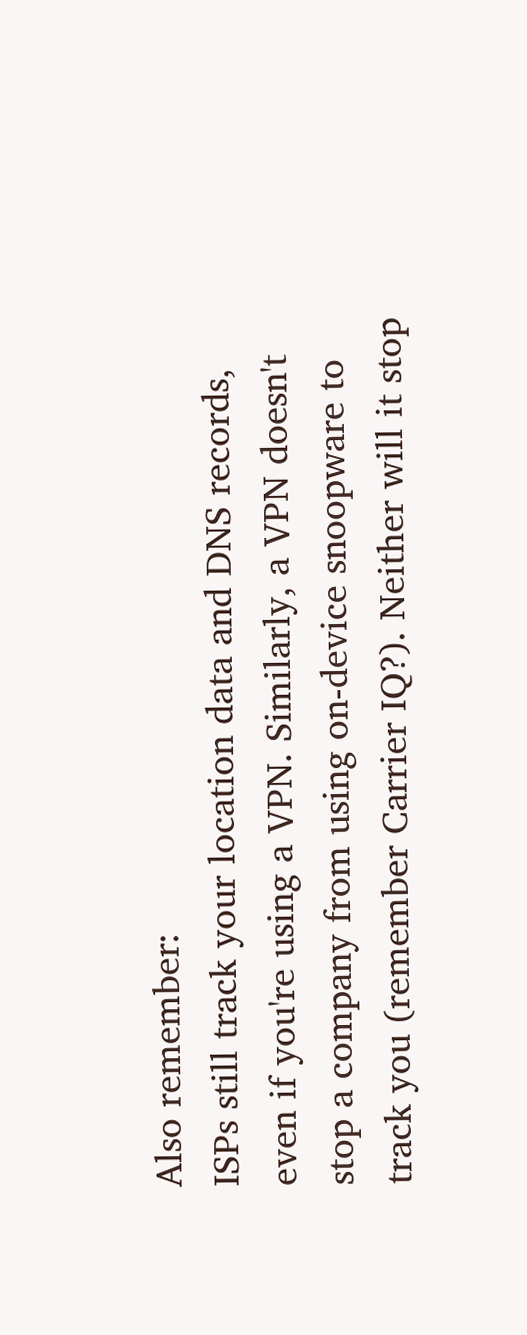Also remember:
ISPs still track your location data and DNS records, even if you're using a VPN. Similarly, a VPN doesn't stop a company from using on-device snoopware to track you (remember Carrier IQ?). Neither will it stop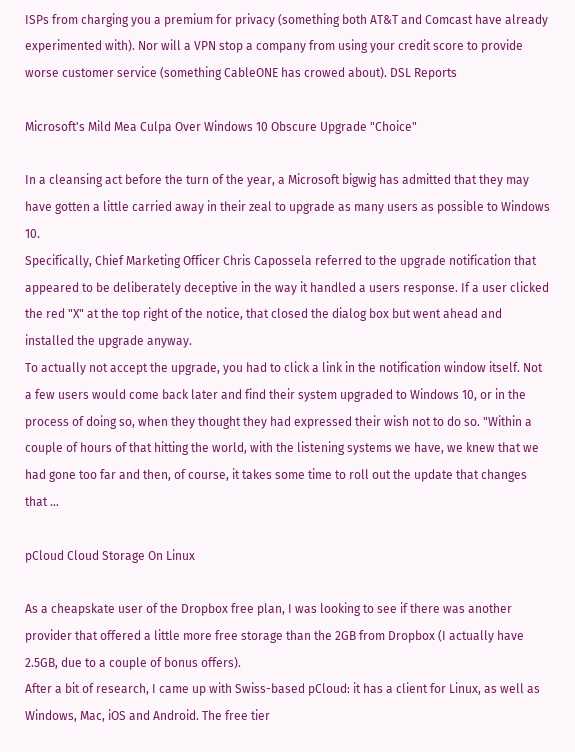ISPs from charging you a premium for privacy (something both AT&T and Comcast have already experimented with). Nor will a VPN stop a company from using your credit score to provide worse customer service (something CableONE has crowed about). DSL Reports

Microsoft's Mild Mea Culpa Over Windows 10 Obscure Upgrade "Choice"

In a cleansing act before the turn of the year, a Microsoft bigwig has admitted that they may have gotten a little carried away in their zeal to upgrade as many users as possible to Windows 10.
Specifically, Chief Marketing Officer Chris Capossela referred to the upgrade notification that appeared to be deliberately deceptive in the way it handled a users response. If a user clicked the red "X" at the top right of the notice, that closed the dialog box but went ahead and installed the upgrade anyway.
To actually not accept the upgrade, you had to click a link in the notification window itself. Not a few users would come back later and find their system upgraded to Windows 10, or in the process of doing so, when they thought they had expressed their wish not to do so. "Within a couple of hours of that hitting the world, with the listening systems we have, we knew that we had gone too far and then, of course, it takes some time to roll out the update that changes that …

pCloud Cloud Storage On Linux

As a cheapskate user of the Dropbox free plan, I was looking to see if there was another provider that offered a little more free storage than the 2GB from Dropbox (I actually have 2.5GB, due to a couple of bonus offers).
After a bit of research, I came up with Swiss-based pCloud: it has a client for Linux, as well as Windows, Mac, iOS and Android. The free tier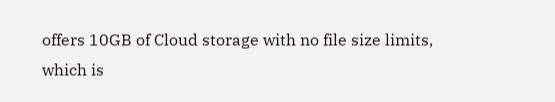offers 10GB of Cloud storage with no file size limits, which is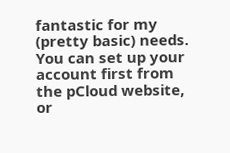fantastic for my (pretty basic) needs. You can set up your account first from the pCloud website, or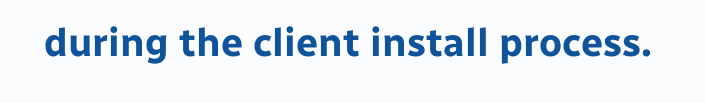during the client install process.